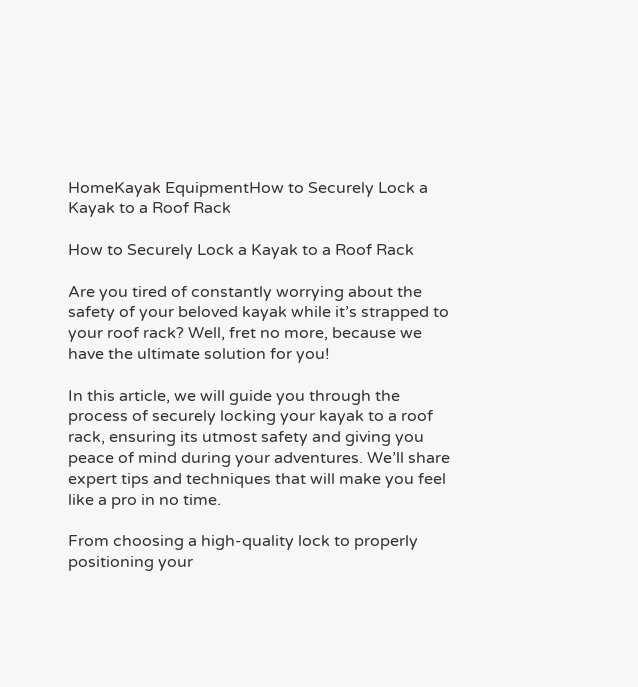HomeKayak EquipmentHow to Securely Lock a Kayak to a Roof Rack

How to Securely Lock a Kayak to a Roof Rack

Are you tired of constantly worrying about the safety of your beloved kayak while it’s strapped to your roof rack? Well, fret no more, because we have the ultimate solution for you!

In this article, we will guide you through the process of securely locking your kayak to a roof rack, ensuring its utmost safety and giving you peace of mind during your adventures. We’ll share expert tips and techniques that will make you feel like a pro in no time.

From choosing a high-quality lock to properly positioning your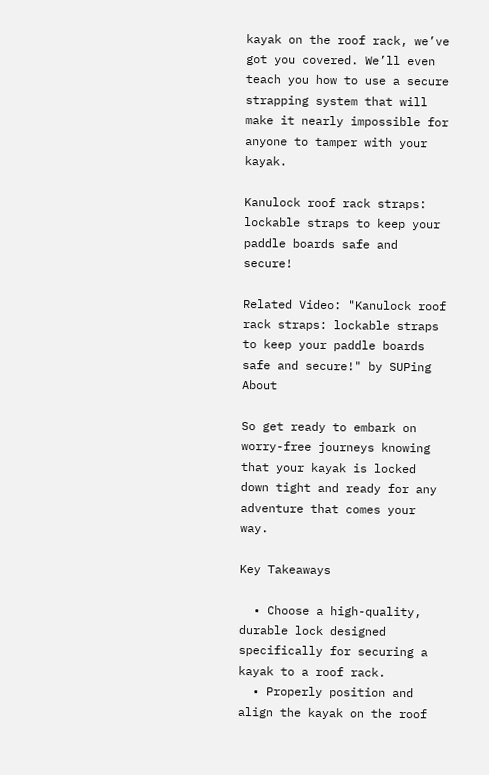kayak on the roof rack, we’ve got you covered. We’ll even teach you how to use a secure strapping system that will make it nearly impossible for anyone to tamper with your kayak.

Kanulock roof rack straps: lockable straps to keep your paddle boards safe and secure!

Related Video: "Kanulock roof rack straps: lockable straps to keep your paddle boards safe and secure!" by SUPing About

So get ready to embark on worry-free journeys knowing that your kayak is locked down tight and ready for any adventure that comes your way.

Key Takeaways

  • Choose a high-quality, durable lock designed specifically for securing a kayak to a roof rack.
  • Properly position and align the kayak on the roof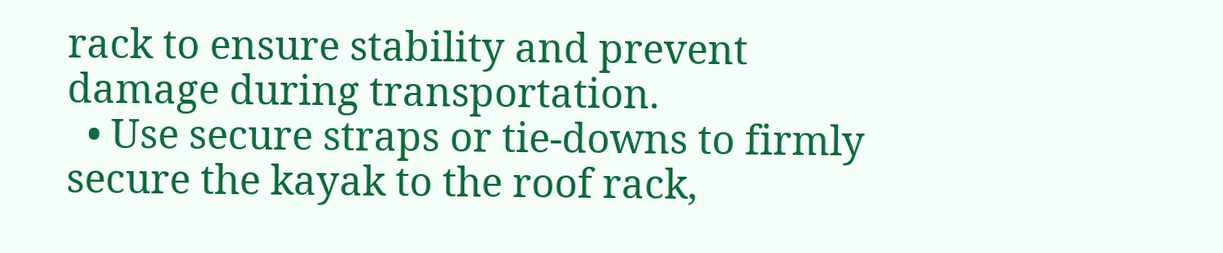rack to ensure stability and prevent damage during transportation.
  • Use secure straps or tie-downs to firmly secure the kayak to the roof rack,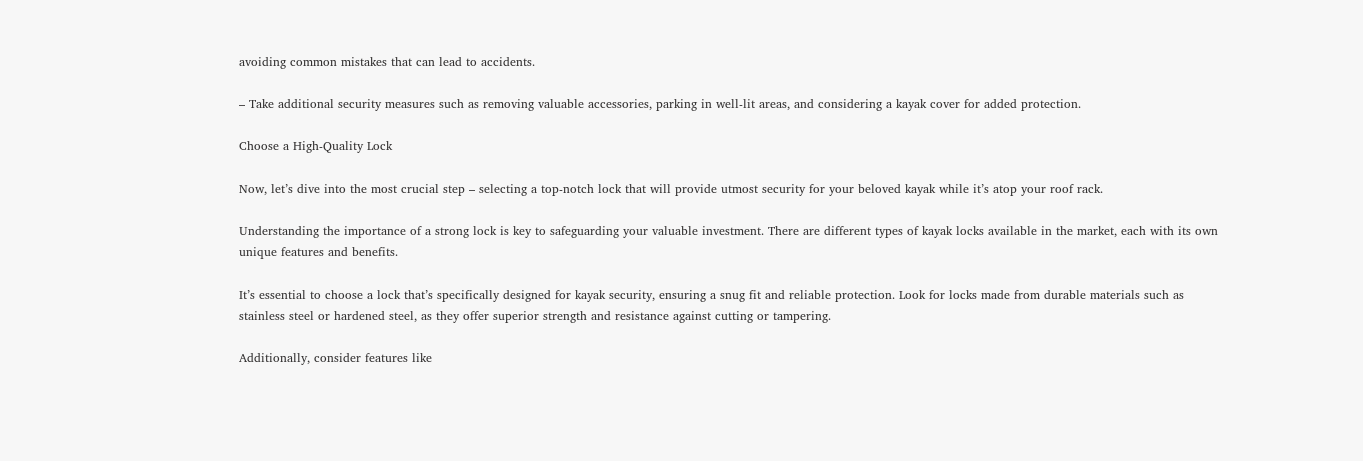avoiding common mistakes that can lead to accidents.

– Take additional security measures such as removing valuable accessories, parking in well-lit areas, and considering a kayak cover for added protection.

Choose a High-Quality Lock

Now, let’s dive into the most crucial step – selecting a top-notch lock that will provide utmost security for your beloved kayak while it’s atop your roof rack.

Understanding the importance of a strong lock is key to safeguarding your valuable investment. There are different types of kayak locks available in the market, each with its own unique features and benefits.

It’s essential to choose a lock that’s specifically designed for kayak security, ensuring a snug fit and reliable protection. Look for locks made from durable materials such as stainless steel or hardened steel, as they offer superior strength and resistance against cutting or tampering.

Additionally, consider features like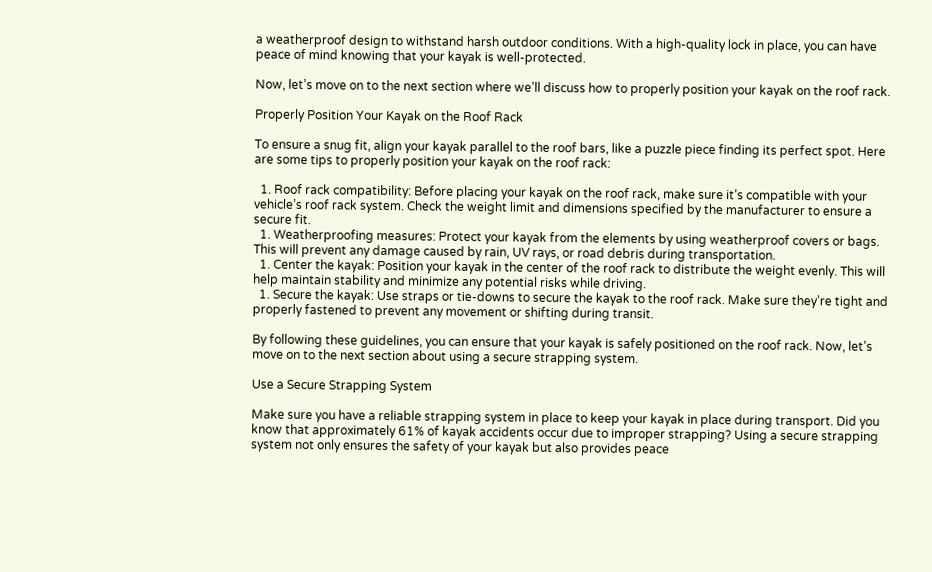a weatherproof design to withstand harsh outdoor conditions. With a high-quality lock in place, you can have peace of mind knowing that your kayak is well-protected.

Now, let’s move on to the next section where we’ll discuss how to properly position your kayak on the roof rack.

Properly Position Your Kayak on the Roof Rack

To ensure a snug fit, align your kayak parallel to the roof bars, like a puzzle piece finding its perfect spot. Here are some tips to properly position your kayak on the roof rack:

  1. Roof rack compatibility: Before placing your kayak on the roof rack, make sure it’s compatible with your vehicle’s roof rack system. Check the weight limit and dimensions specified by the manufacturer to ensure a secure fit.
  1. Weatherproofing measures: Protect your kayak from the elements by using weatherproof covers or bags. This will prevent any damage caused by rain, UV rays, or road debris during transportation.
  1. Center the kayak: Position your kayak in the center of the roof rack to distribute the weight evenly. This will help maintain stability and minimize any potential risks while driving.
  1. Secure the kayak: Use straps or tie-downs to secure the kayak to the roof rack. Make sure they’re tight and properly fastened to prevent any movement or shifting during transit.

By following these guidelines, you can ensure that your kayak is safely positioned on the roof rack. Now, let’s move on to the next section about using a secure strapping system.

Use a Secure Strapping System

Make sure you have a reliable strapping system in place to keep your kayak in place during transport. Did you know that approximately 61% of kayak accidents occur due to improper strapping? Using a secure strapping system not only ensures the safety of your kayak but also provides peace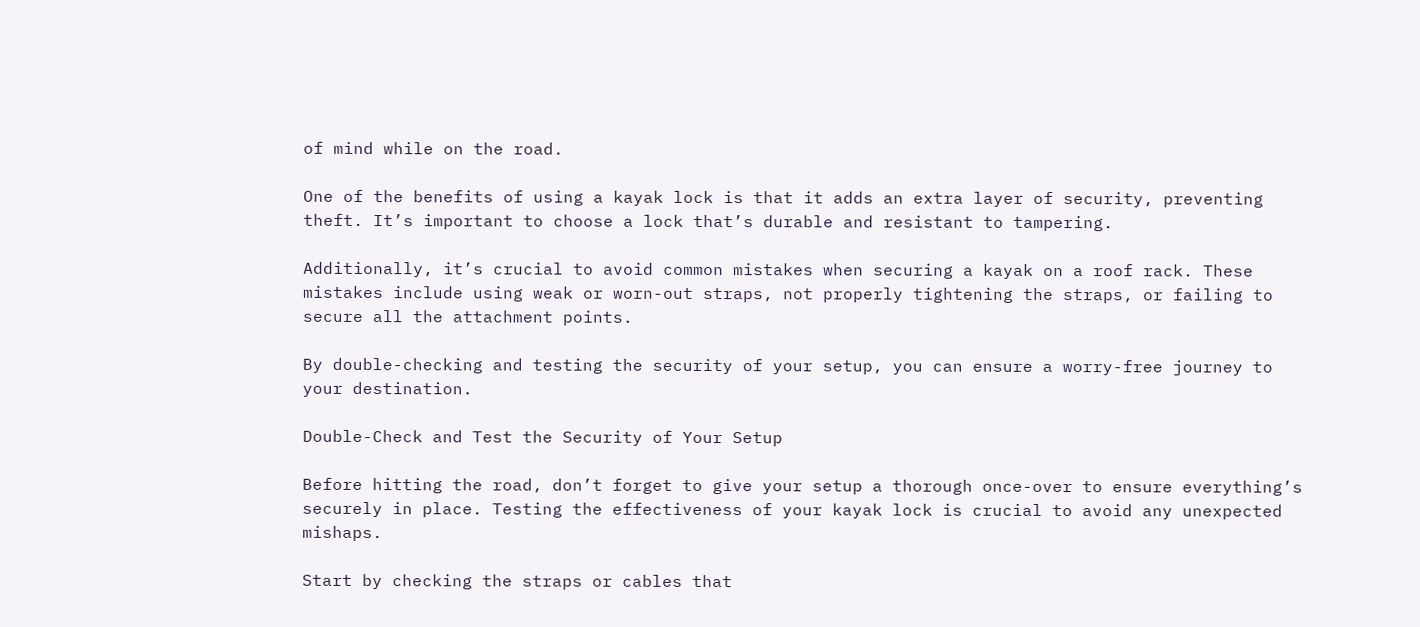of mind while on the road.

One of the benefits of using a kayak lock is that it adds an extra layer of security, preventing theft. It’s important to choose a lock that’s durable and resistant to tampering.

Additionally, it’s crucial to avoid common mistakes when securing a kayak on a roof rack. These mistakes include using weak or worn-out straps, not properly tightening the straps, or failing to secure all the attachment points.

By double-checking and testing the security of your setup, you can ensure a worry-free journey to your destination.

Double-Check and Test the Security of Your Setup

Before hitting the road, don’t forget to give your setup a thorough once-over to ensure everything’s securely in place. Testing the effectiveness of your kayak lock is crucial to avoid any unexpected mishaps.

Start by checking the straps or cables that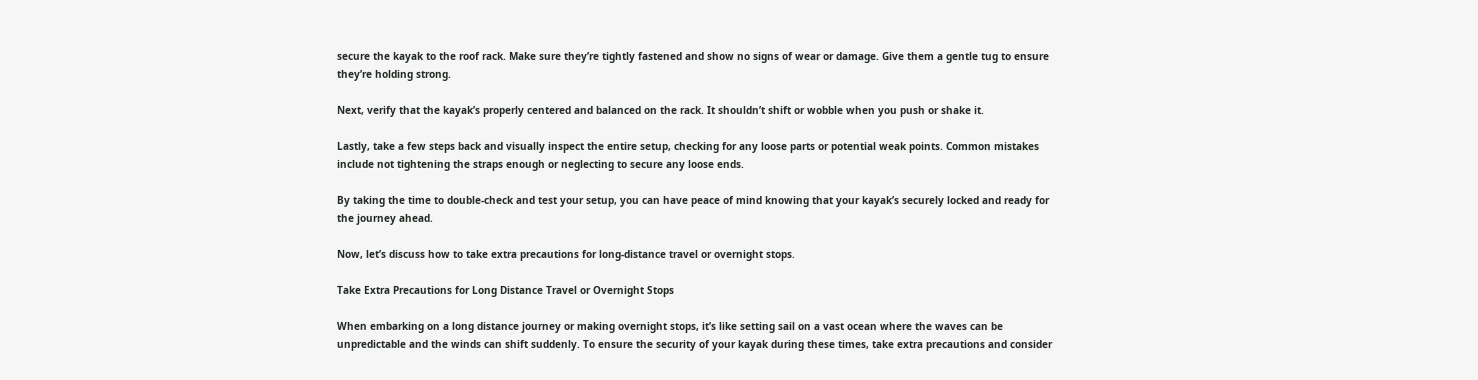secure the kayak to the roof rack. Make sure they’re tightly fastened and show no signs of wear or damage. Give them a gentle tug to ensure they’re holding strong.

Next, verify that the kayak’s properly centered and balanced on the rack. It shouldn’t shift or wobble when you push or shake it.

Lastly, take a few steps back and visually inspect the entire setup, checking for any loose parts or potential weak points. Common mistakes include not tightening the straps enough or neglecting to secure any loose ends.

By taking the time to double-check and test your setup, you can have peace of mind knowing that your kayak’s securely locked and ready for the journey ahead.

Now, let’s discuss how to take extra precautions for long-distance travel or overnight stops.

Take Extra Precautions for Long Distance Travel or Overnight Stops

When embarking on a long distance journey or making overnight stops, it’s like setting sail on a vast ocean where the waves can be unpredictable and the winds can shift suddenly. To ensure the security of your kayak during these times, take extra precautions and consider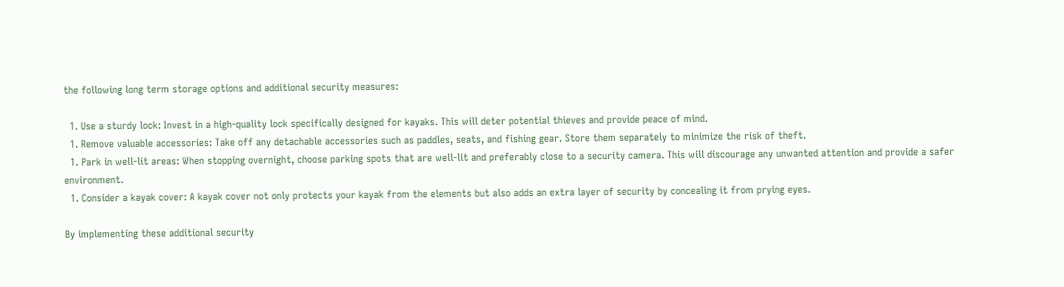the following long term storage options and additional security measures:

  1. Use a sturdy lock: Invest in a high-quality lock specifically designed for kayaks. This will deter potential thieves and provide peace of mind.
  1. Remove valuable accessories: Take off any detachable accessories such as paddles, seats, and fishing gear. Store them separately to minimize the risk of theft.
  1. Park in well-lit areas: When stopping overnight, choose parking spots that are well-lit and preferably close to a security camera. This will discourage any unwanted attention and provide a safer environment.
  1. Consider a kayak cover: A kayak cover not only protects your kayak from the elements but also adds an extra layer of security by concealing it from prying eyes.

By implementing these additional security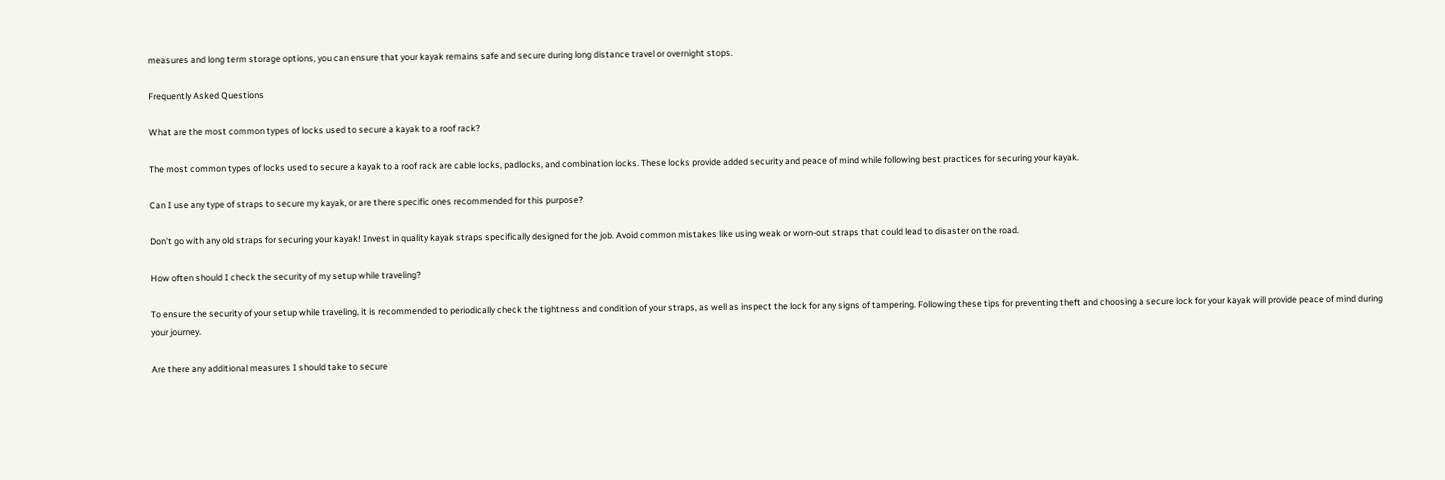measures and long term storage options, you can ensure that your kayak remains safe and secure during long distance travel or overnight stops.

Frequently Asked Questions

What are the most common types of locks used to secure a kayak to a roof rack?

The most common types of locks used to secure a kayak to a roof rack are cable locks, padlocks, and combination locks. These locks provide added security and peace of mind while following best practices for securing your kayak.

Can I use any type of straps to secure my kayak, or are there specific ones recommended for this purpose?

Don’t go with any old straps for securing your kayak! Invest in quality kayak straps specifically designed for the job. Avoid common mistakes like using weak or worn-out straps that could lead to disaster on the road.

How often should I check the security of my setup while traveling?

To ensure the security of your setup while traveling, it is recommended to periodically check the tightness and condition of your straps, as well as inspect the lock for any signs of tampering. Following these tips for preventing theft and choosing a secure lock for your kayak will provide peace of mind during your journey.

Are there any additional measures I should take to secure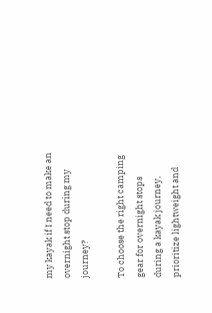my kayak if I need to make an overnight stop during my journey?

To choose the right camping gear for overnight stops during a kayak journey, prioritize lightweight and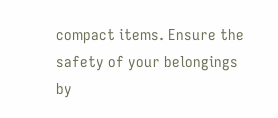compact items. Ensure the safety of your belongings by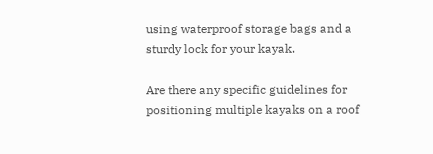using waterproof storage bags and a sturdy lock for your kayak.

Are there any specific guidelines for positioning multiple kayaks on a roof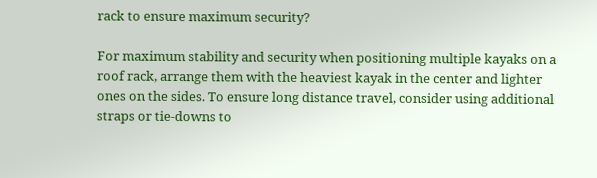rack to ensure maximum security?

For maximum stability and security when positioning multiple kayaks on a roof rack, arrange them with the heaviest kayak in the center and lighter ones on the sides. To ensure long distance travel, consider using additional straps or tie-downs to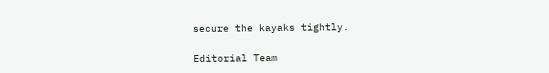secure the kayaks tightly.

Editorial Team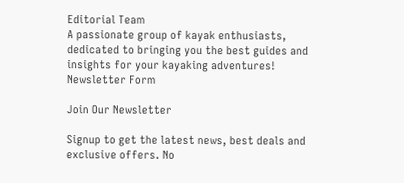Editorial Team
A passionate group of kayak enthusiasts, dedicated to bringing you the best guides and insights for your kayaking adventures!
Newsletter Form

Join Our Newsletter

Signup to get the latest news, best deals and exclusive offers. No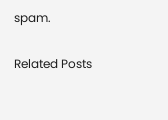spam.

Related Posts